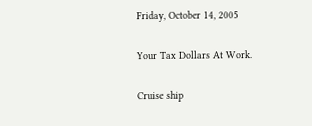Friday, October 14, 2005

Your Tax Dollars At Work.

Cruise ship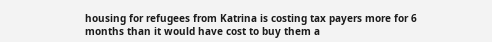housing for refugees from Katrina is costing tax payers more for 6 months than it would have cost to buy them a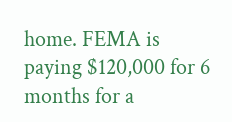home. FEMA is paying $120,000 for 6 months for a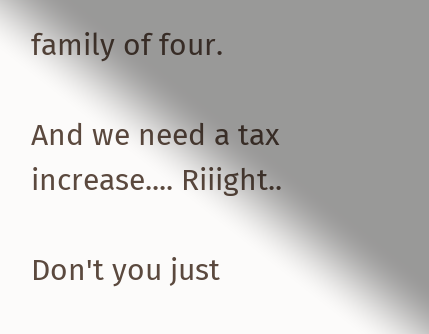family of four.

And we need a tax increase.... Riiight..

Don't you just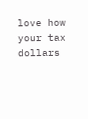love how your tax dollars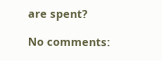are spent?

No comments: